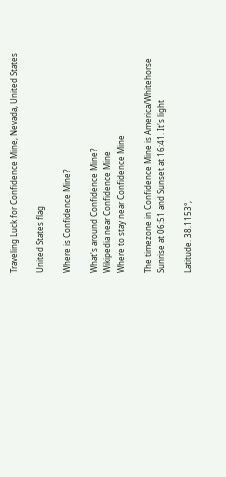Traveling Luck for Confidence Mine, Nevada, United States

United States flag

Where is Confidence Mine?

What's around Confidence Mine?
Wikipedia near Confidence Mine
Where to stay near Confidence Mine

The timezone in Confidence Mine is America/Whitehorse
Sunrise at 06:51 and Sunset at 16:41. It's light

Latitude. 38.1153°,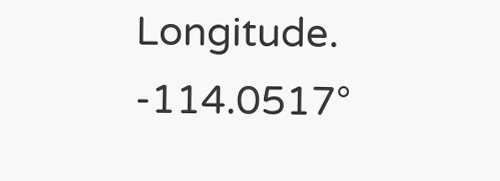Longitude. -114.0517°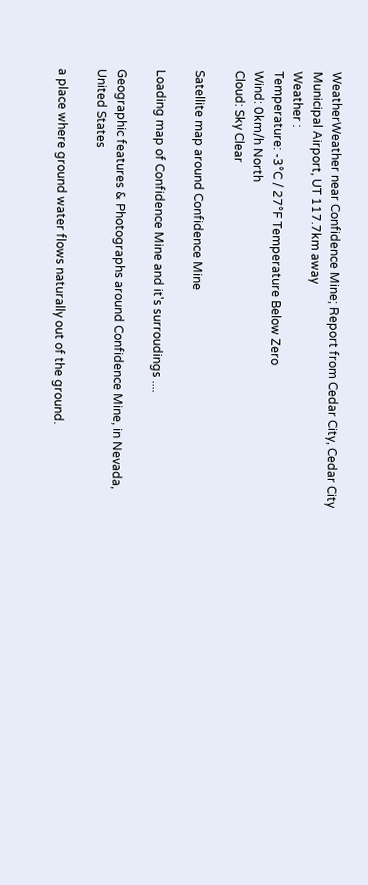WeatherWeather near Confidence Mine; Report from Cedar City, Cedar City Municipal Airport, UT 117.7km away
Weather :
Temperature: -3°C / 27°F Temperature Below Zero
Wind: 0km/h North
Cloud: Sky Clear

Satellite map around Confidence Mine

Loading map of Confidence Mine and it's surroudings ....

Geographic features & Photographs around Confidence Mine, in Nevada, United States

a place where ground water flows naturally out of the ground.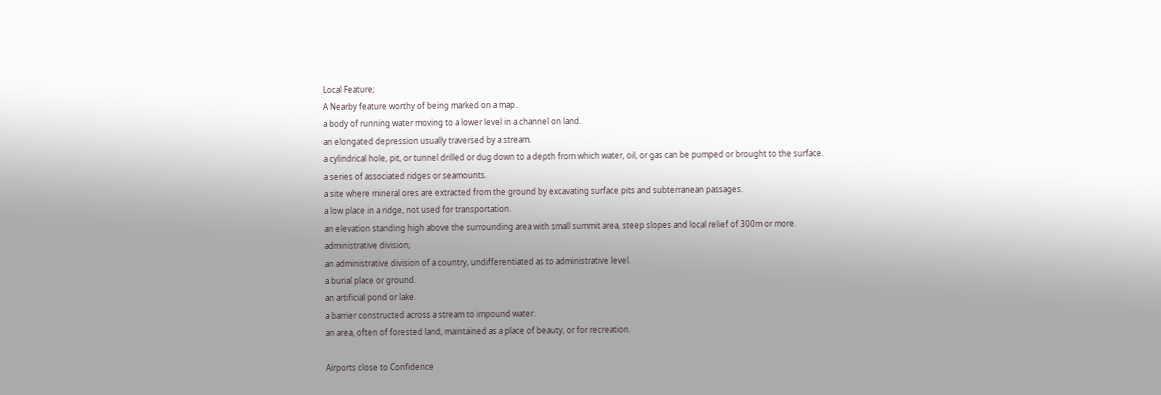Local Feature;
A Nearby feature worthy of being marked on a map..
a body of running water moving to a lower level in a channel on land.
an elongated depression usually traversed by a stream.
a cylindrical hole, pit, or tunnel drilled or dug down to a depth from which water, oil, or gas can be pumped or brought to the surface.
a series of associated ridges or seamounts.
a site where mineral ores are extracted from the ground by excavating surface pits and subterranean passages.
a low place in a ridge, not used for transportation.
an elevation standing high above the surrounding area with small summit area, steep slopes and local relief of 300m or more.
administrative division;
an administrative division of a country, undifferentiated as to administrative level.
a burial place or ground.
an artificial pond or lake.
a barrier constructed across a stream to impound water.
an area, often of forested land, maintained as a place of beauty, or for recreation.

Airports close to Confidence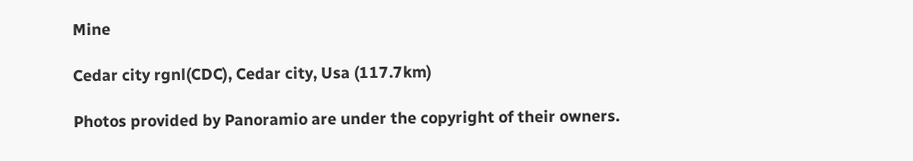Mine

Cedar city rgnl(CDC), Cedar city, Usa (117.7km)

Photos provided by Panoramio are under the copyright of their owners.